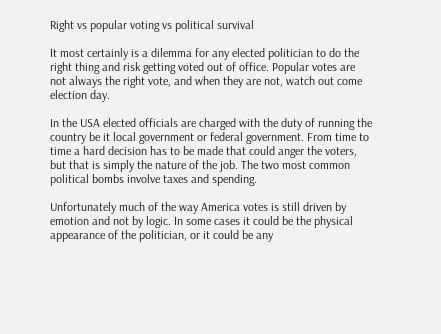Right vs popular voting vs political survival

It most certainly is a dilemma for any elected politician to do the right thing and risk getting voted out of office. Popular votes are not always the right vote, and when they are not, watch out come election day.

In the USA elected officials are charged with the duty of running the country be it local government or federal government. From time to time a hard decision has to be made that could anger the voters, but that is simply the nature of the job. The two most common political bombs involve taxes and spending.

Unfortunately much of the way America votes is still driven by emotion and not by logic. In some cases it could be the physical appearance of the politician, or it could be any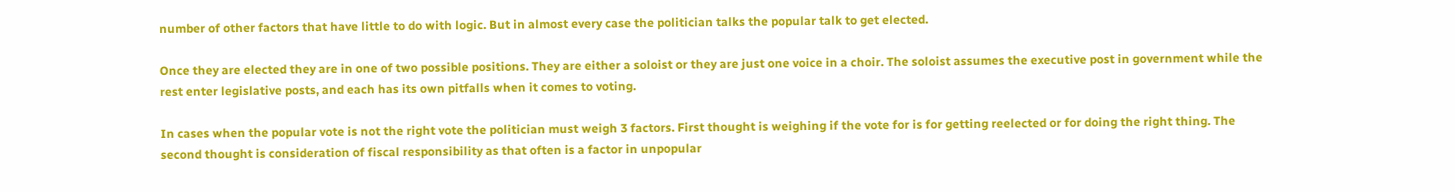number of other factors that have little to do with logic. But in almost every case the politician talks the popular talk to get elected.

Once they are elected they are in one of two possible positions. They are either a soloist or they are just one voice in a choir. The soloist assumes the executive post in government while the rest enter legislative posts, and each has its own pitfalls when it comes to voting.

In cases when the popular vote is not the right vote the politician must weigh 3 factors. First thought is weighing if the vote for is for getting reelected or for doing the right thing. The second thought is consideration of fiscal responsibility as that often is a factor in unpopular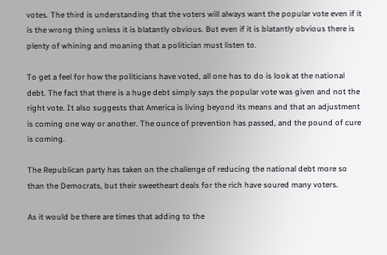votes. The third is understanding that the voters will always want the popular vote even if it is the wrong thing unless it is blatantly obvious. But even if it is blatantly obvious there is plenty of whining and moaning that a politician must listen to.

To get a feel for how the politicians have voted, all one has to do is look at the national debt. The fact that there is a huge debt simply says the popular vote was given and not the right vote. It also suggests that America is living beyond its means and that an adjustment is coming one way or another. The ounce of prevention has passed, and the pound of cure is coming.

The Republican party has taken on the challenge of reducing the national debt more so than the Democrats, but their sweetheart deals for the rich have soured many voters.

As it would be there are times that adding to the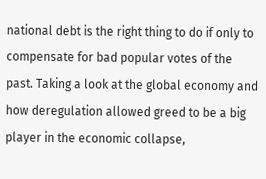national debt is the right thing to do if only to compensate for bad popular votes of the past. Taking a look at the global economy and how deregulation allowed greed to be a big player in the economic collapse,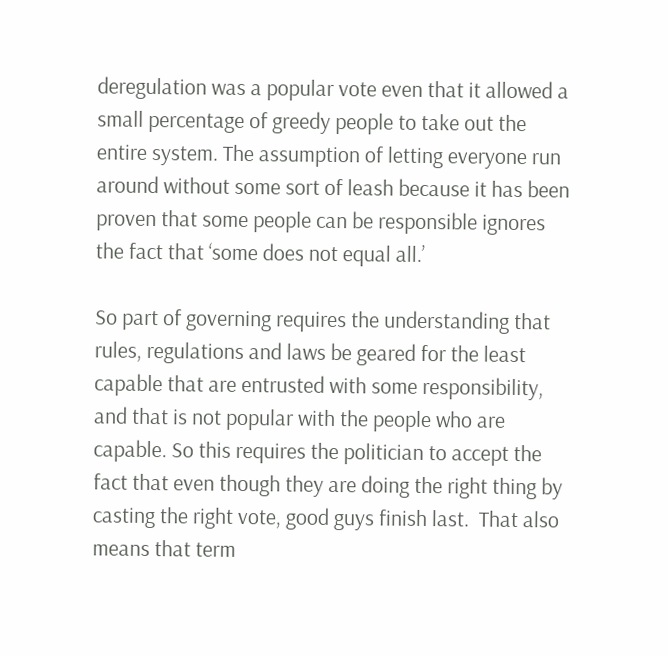deregulation was a popular vote even that it allowed a small percentage of greedy people to take out the entire system. The assumption of letting everyone run around without some sort of leash because it has been proven that some people can be responsible ignores the fact that ‘some does not equal all.’

So part of governing requires the understanding that rules, regulations and laws be geared for the least capable that are entrusted with some responsibility, and that is not popular with the people who are capable. So this requires the politician to accept the fact that even though they are doing the right thing by casting the right vote, good guys finish last.  That also means that term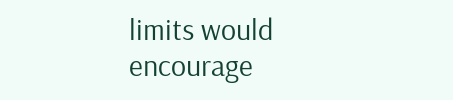limits would encourage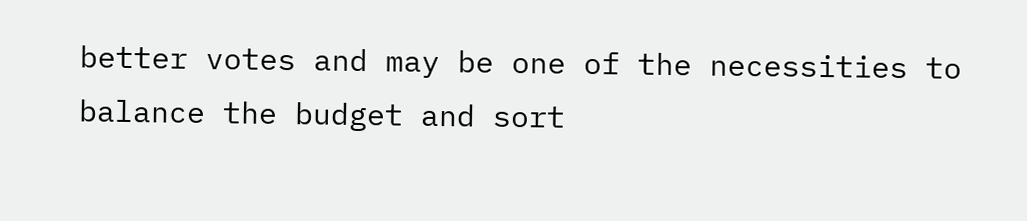better votes and may be one of the necessities to balance the budget and sort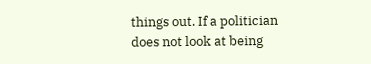things out. If a politician does not look at being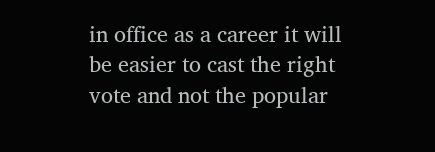in office as a career it will be easier to cast the right vote and not the popular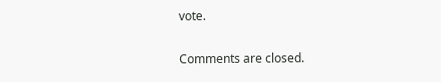vote.

Comments are closed.